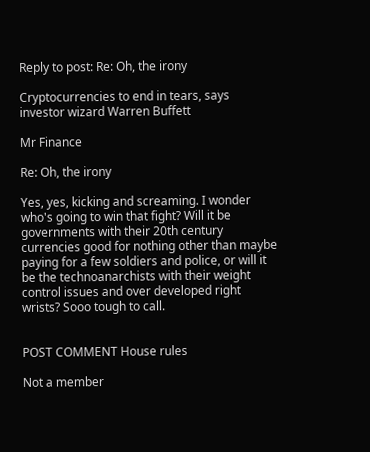Reply to post: Re: Oh, the irony

Cryptocurrencies to end in tears, says investor wizard Warren Buffett

Mr Finance

Re: Oh, the irony

Yes, yes, kicking and screaming. I wonder who's going to win that fight? Will it be governments with their 20th century currencies good for nothing other than maybe paying for a few soldiers and police, or will it be the technoanarchists with their weight control issues and over developed right wrists? Sooo tough to call.


POST COMMENT House rules

Not a member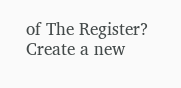of The Register? Create a new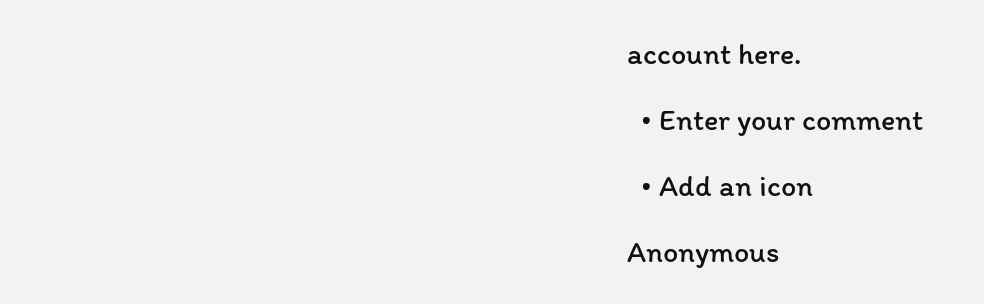account here.

  • Enter your comment

  • Add an icon

Anonymous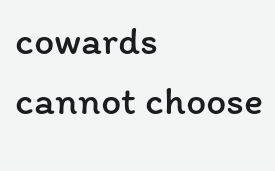cowards cannot choose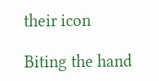their icon

Biting the hand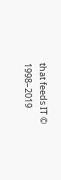that feeds IT © 1998–2019